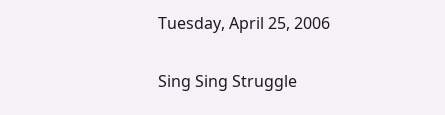Tuesday, April 25, 2006

Sing Sing Struggle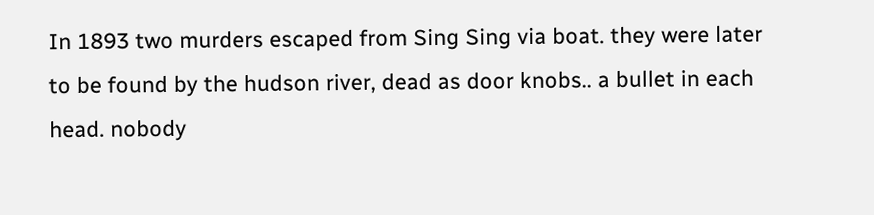In 1893 two murders escaped from Sing Sing via boat. they were later to be found by the hudson river, dead as door knobs.. a bullet in each head. nobody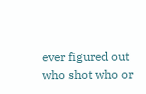ever figured out who shot who or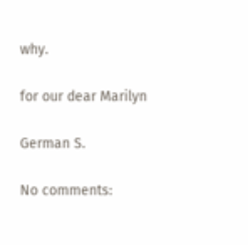why.

for our dear Marilyn

German S.

No comments: